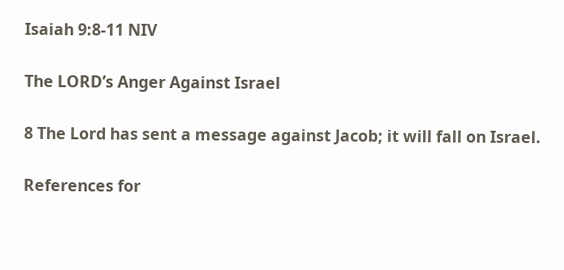Isaiah 9:8-11 NIV

The LORD’s Anger Against Israel

8 The Lord has sent a message against Jacob; it will fall on Israel.

References for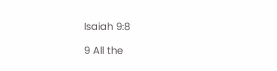Isaiah 9:8

9 All the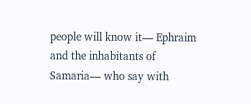people will know it— Ephraim and the inhabitants of Samaria— who say with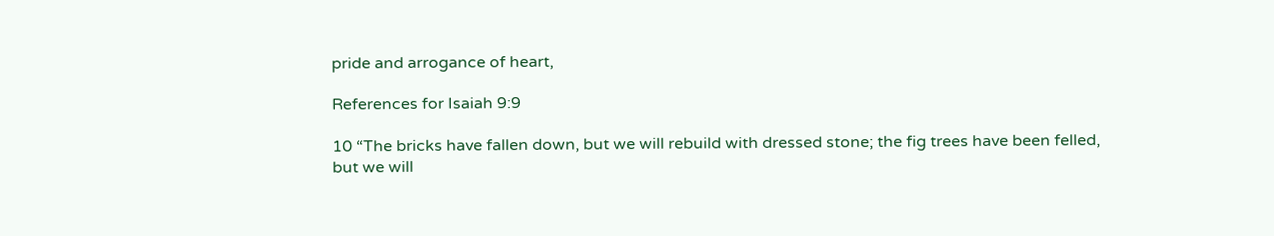pride and arrogance of heart,

References for Isaiah 9:9

10 “The bricks have fallen down, but we will rebuild with dressed stone; the fig trees have been felled, but we will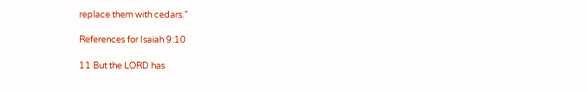replace them with cedars.”

References for Isaiah 9:10

11 But the LORD has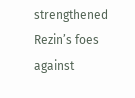strengthened Rezin’s foes against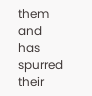them and has spurred their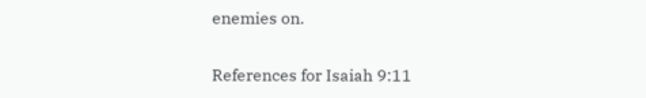enemies on.

References for Isaiah 9:11